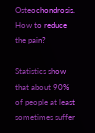Osteochondrosis. How to reduce the pain?

Statistics show that about 90% of people at least sometimes suffer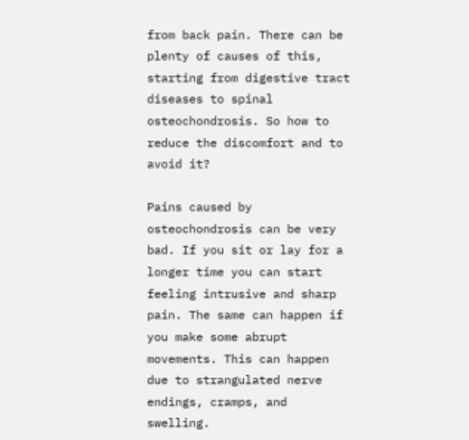from back pain. There can be plenty of causes of this, starting from digestive tract diseases to spinal osteochondrosis. So how to reduce the discomfort and to avoid it?

Pains caused by osteochondrosis can be very bad. If you sit or lay for a longer time you can start feeling intrusive and sharp pain. The same can happen if you make some abrupt movements. This can happen due to strangulated nerve endings, cramps, and swelling.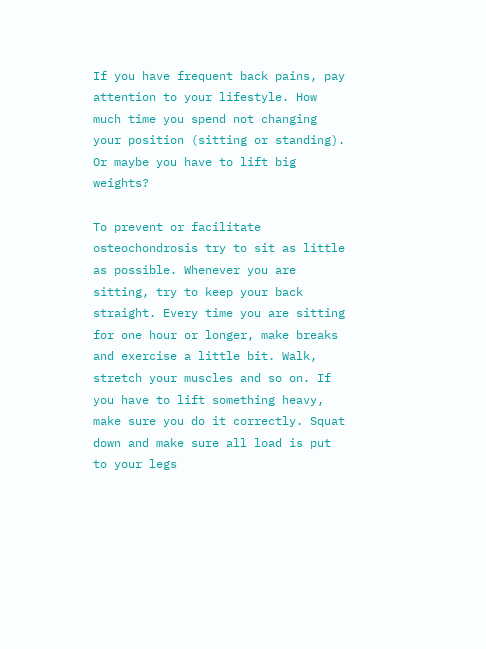If you have frequent back pains, pay attention to your lifestyle. How much time you spend not changing your position (sitting or standing). Or maybe you have to lift big weights?

To prevent or facilitate osteochondrosis try to sit as little as possible. Whenever you are sitting, try to keep your back straight. Every time you are sitting for one hour or longer, make breaks and exercise a little bit. Walk, stretch your muscles and so on. If you have to lift something heavy, make sure you do it correctly. Squat down and make sure all load is put to your legs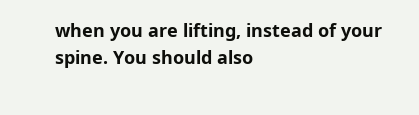when you are lifting, instead of your spine. You should also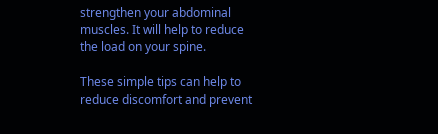strengthen your abdominal muscles. It will help to reduce the load on your spine.

These simple tips can help to reduce discomfort and prevent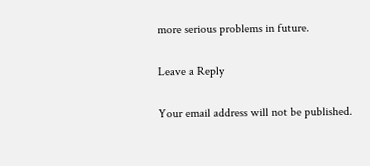more serious problems in future.

Leave a Reply

Your email address will not be published.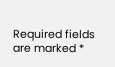Required fields are marked *